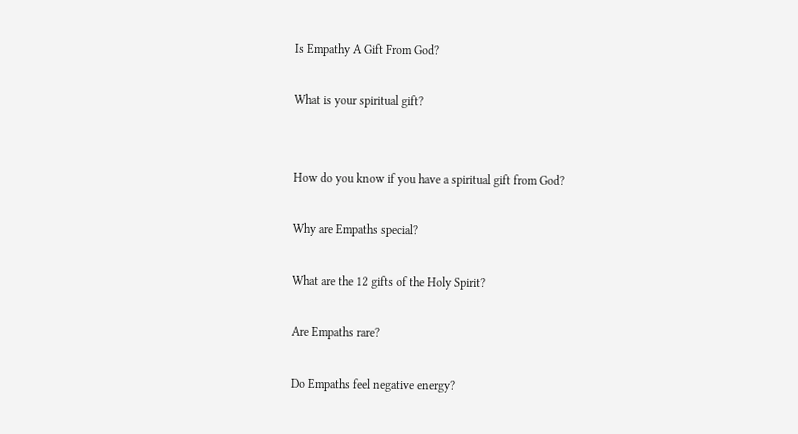Is Empathy A Gift From God?

What is your spiritual gift?


How do you know if you have a spiritual gift from God?

Why are Empaths special?

What are the 12 gifts of the Holy Spirit?

Are Empaths rare?

Do Empaths feel negative energy?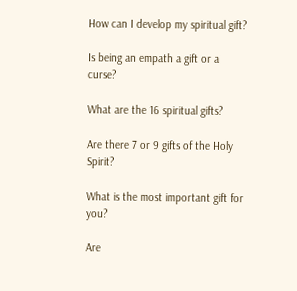How can I develop my spiritual gift?

Is being an empath a gift or a curse?

What are the 16 spiritual gifts?

Are there 7 or 9 gifts of the Holy Spirit?

What is the most important gift for you?

Are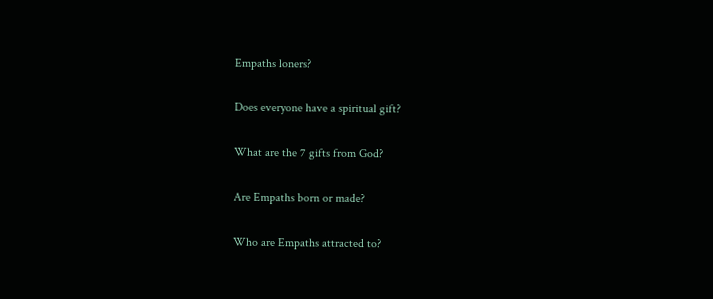Empaths loners?

Does everyone have a spiritual gift?

What are the 7 gifts from God?

Are Empaths born or made?

Who are Empaths attracted to?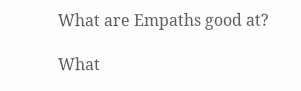What are Empaths good at?

What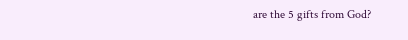are the 5 gifts from God?